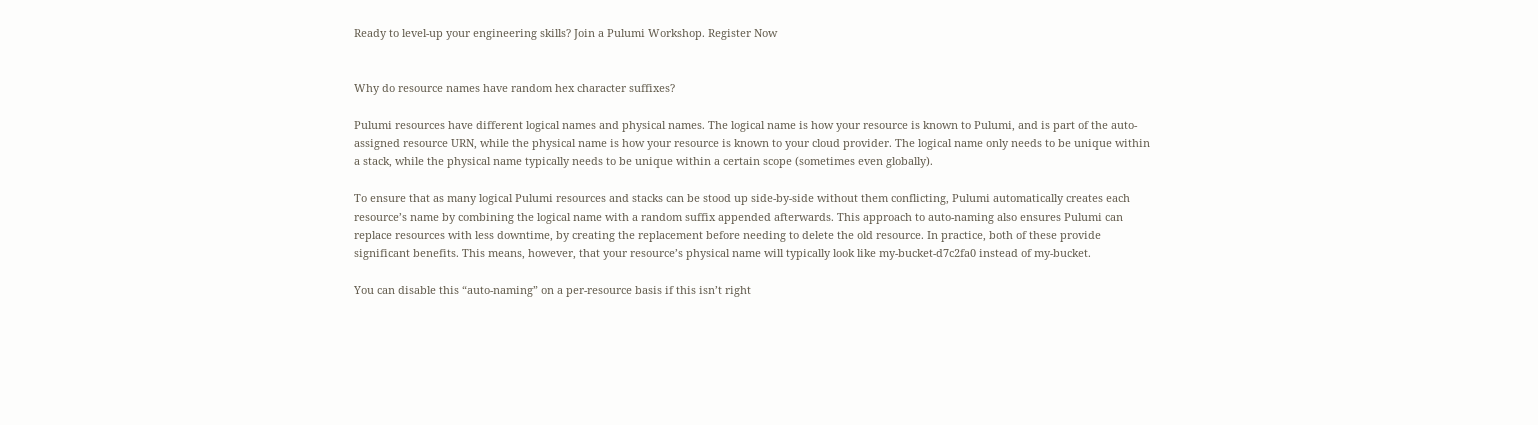Ready to level-up your engineering skills? Join a Pulumi Workshop. Register Now


Why do resource names have random hex character suffixes?

Pulumi resources have different logical names and physical names. The logical name is how your resource is known to Pulumi, and is part of the auto-assigned resource URN, while the physical name is how your resource is known to your cloud provider. The logical name only needs to be unique within a stack, while the physical name typically needs to be unique within a certain scope (sometimes even globally).

To ensure that as many logical Pulumi resources and stacks can be stood up side-by-side without them conflicting, Pulumi automatically creates each resource’s name by combining the logical name with a random suffix appended afterwards. This approach to auto-naming also ensures Pulumi can replace resources with less downtime, by creating the replacement before needing to delete the old resource. In practice, both of these provide significant benefits. This means, however, that your resource’s physical name will typically look like my-bucket-d7c2fa0 instead of my-bucket.

You can disable this “auto-naming” on a per-resource basis if this isn’t right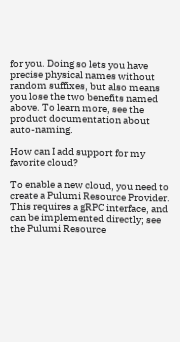for you. Doing so lets you have precise physical names without random suffixes, but also means you lose the two benefits named above. To learn more, see the product documentation about auto-naming.

How can I add support for my favorite cloud?

To enable a new cloud, you need to create a Pulumi Resource Provider. This requires a gRPC interface, and can be implemented directly; see the Pulumi Resource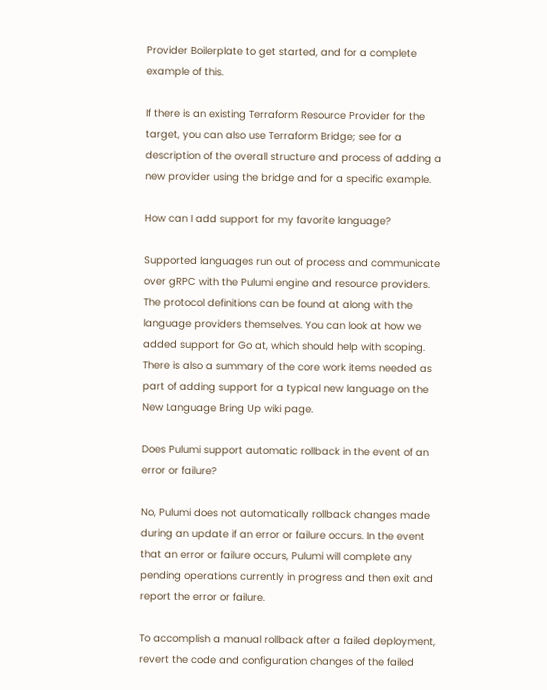Provider Boilerplate to get started, and for a complete example of this.

If there is an existing Terraform Resource Provider for the target, you can also use Terraform Bridge; see for a description of the overall structure and process of adding a new provider using the bridge and for a specific example.

How can I add support for my favorite language?

Supported languages run out of process and communicate over gRPC with the Pulumi engine and resource providers. The protocol definitions can be found at along with the language providers themselves. You can look at how we added support for Go at, which should help with scoping. There is also a summary of the core work items needed as part of adding support for a typical new language on the New Language Bring Up wiki page.

Does Pulumi support automatic rollback in the event of an error or failure?

No, Pulumi does not automatically rollback changes made during an update if an error or failure occurs. In the event that an error or failure occurs, Pulumi will complete any pending operations currently in progress and then exit and report the error or failure.

To accomplish a manual rollback after a failed deployment, revert the code and configuration changes of the failed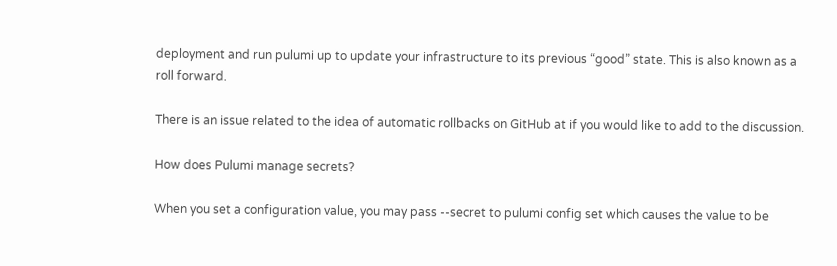deployment and run pulumi up to update your infrastructure to its previous “good” state. This is also known as a roll forward.

There is an issue related to the idea of automatic rollbacks on GitHub at if you would like to add to the discussion.

How does Pulumi manage secrets?

When you set a configuration value, you may pass --secret to pulumi config set which causes the value to be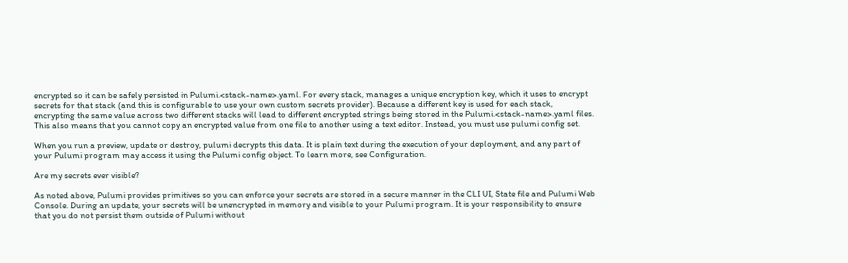encrypted so it can be safely persisted in Pulumi.<stack-name>.yaml. For every stack, manages a unique encryption key, which it uses to encrypt secrets for that stack (and this is configurable to use your own custom secrets provider). Because a different key is used for each stack, encrypting the same value across two different stacks will lead to different encrypted strings being stored in the Pulumi.<stack-name>.yaml files. This also means that you cannot copy an encrypted value from one file to another using a text editor. Instead, you must use pulumi config set.

When you run a preview, update or destroy, pulumi decrypts this data. It is plain text during the execution of your deployment, and any part of your Pulumi program may access it using the Pulumi config object. To learn more, see Configuration.

Are my secrets ever visible?

As noted above, Pulumi provides primitives so you can enforce your secrets are stored in a secure manner in the CLI UI, State file and Pulumi Web Console. During an update, your secrets will be unencrypted in memory and visible to your Pulumi program. It is your responsibility to ensure that you do not persist them outside of Pulumi without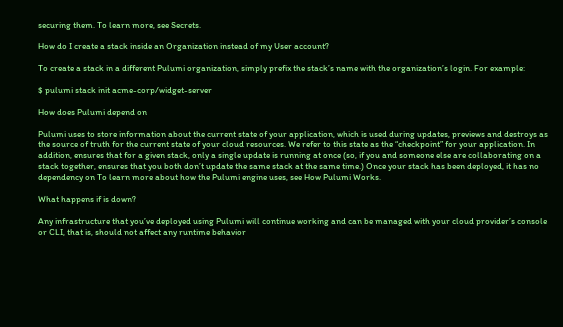securing them. To learn more, see Secrets.

How do I create a stack inside an Organization instead of my User account?

To create a stack in a different Pulumi organization, simply prefix the stack’s name with the organization’s login. For example:

$ pulumi stack init acme-corp/widget-server

How does Pulumi depend on

Pulumi uses to store information about the current state of your application, which is used during updates, previews and destroys as the source of truth for the current state of your cloud resources. We refer to this state as the “checkpoint” for your application. In addition, ensures that for a given stack, only a single update is running at once (so, if you and someone else are collaborating on a stack together, ensures that you both don’t update the same stack at the same time.) Once your stack has been deployed, it has no dependency on To learn more about how the Pulumi engine uses, see How Pulumi Works.

What happens if is down?

Any infrastructure that you’ve deployed using Pulumi will continue working and can be managed with your cloud provider’s console or CLI, that is, should not affect any runtime behavior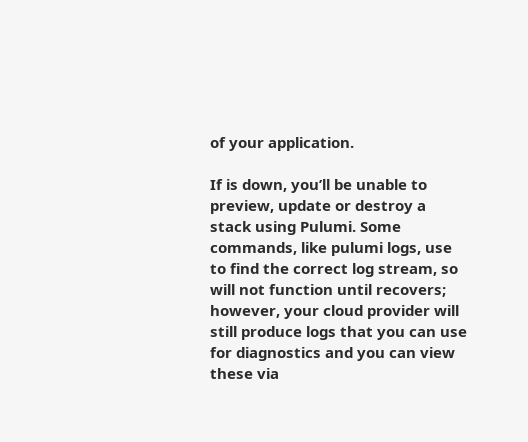of your application.

If is down, you’ll be unable to preview, update or destroy a stack using Pulumi. Some commands, like pulumi logs, use to find the correct log stream, so will not function until recovers; however, your cloud provider will still produce logs that you can use for diagnostics and you can view these via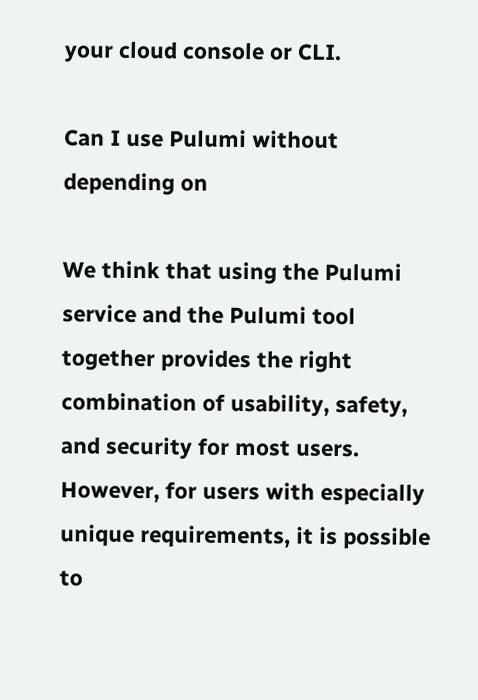your cloud console or CLI.

Can I use Pulumi without depending on

We think that using the Pulumi service and the Pulumi tool together provides the right combination of usability, safety, and security for most users. However, for users with especially unique requirements, it is possible to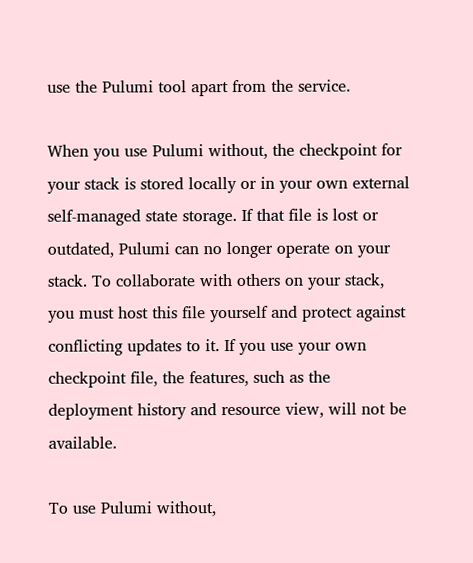use the Pulumi tool apart from the service.

When you use Pulumi without, the checkpoint for your stack is stored locally or in your own external self-managed state storage. If that file is lost or outdated, Pulumi can no longer operate on your stack. To collaborate with others on your stack, you must host this file yourself and protect against conflicting updates to it. If you use your own checkpoint file, the features, such as the deployment history and resource view, will not be available.

To use Pulumi without,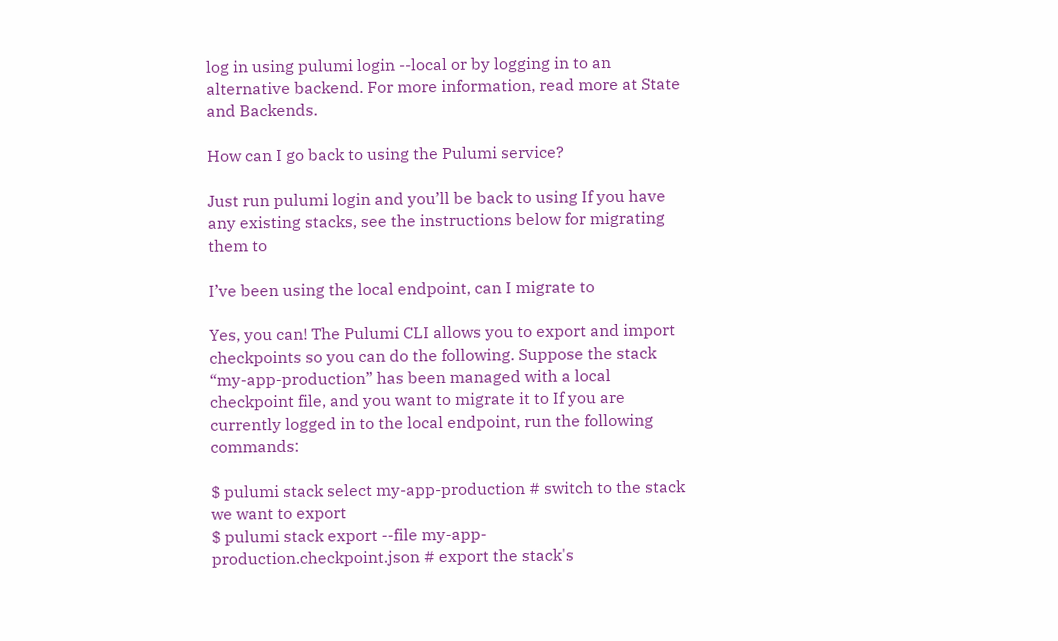log in using pulumi login --local or by logging in to an alternative backend. For more information, read more at State and Backends.

How can I go back to using the Pulumi service?

Just run pulumi login and you’ll be back to using If you have any existing stacks, see the instructions below for migrating them to

I’ve been using the local endpoint, can I migrate to

Yes, you can! The Pulumi CLI allows you to export and import checkpoints so you can do the following. Suppose the stack “my-app-production” has been managed with a local checkpoint file, and you want to migrate it to If you are currently logged in to the local endpoint, run the following commands:

$ pulumi stack select my-app-production # switch to the stack we want to export
$ pulumi stack export --file my-app-production.checkpoint.json # export the stack's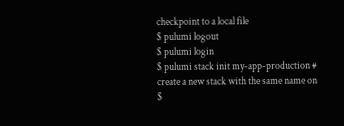checkpoint to a local file
$ pulumi logout
$ pulumi login
$ pulumi stack init my-app-production # create a new stack with the same name on
$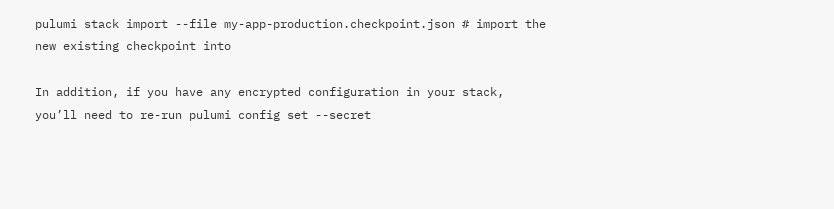pulumi stack import --file my-app-production.checkpoint.json # import the new existing checkpoint into

In addition, if you have any encrypted configuration in your stack, you’ll need to re-run pulumi config set --secret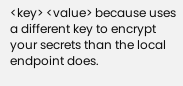<key> <value> because uses a different key to encrypt your secrets than the local endpoint does.